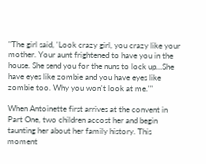"The girl said, 'Look crazy girl, you crazy like your mother. Your aunt frightened to have you in the house. She send you for the nuns to lock up…She have eyes like zombie and you have eyes like zombie too. Why you won't look at me.'"

When Antoinette first arrives at the convent in Part One, two children accost her and begin taunting her about her family history. This moment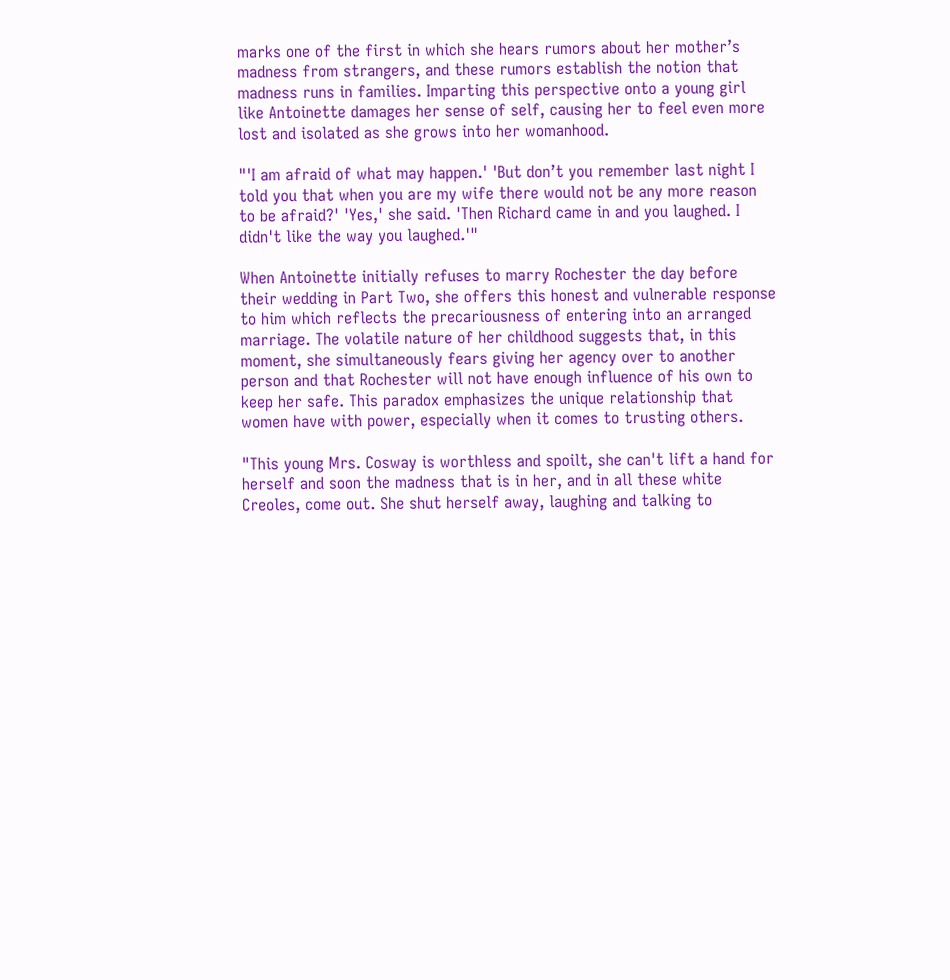marks one of the first in which she hears rumors about her mother’s madness from strangers, and these rumors establish the notion that madness runs in families. Imparting this perspective onto a young girl like Antoinette damages her sense of self, causing her to feel even more lost and isolated as she grows into her womanhood.

"'I am afraid of what may happen.' 'But don’t you remember last night I told you that when you are my wife there would not be any more reason to be afraid?' 'Yes,' she said. 'Then Richard came in and you laughed. I didn't like the way you laughed.'"

When Antoinette initially refuses to marry Rochester the day before their wedding in Part Two, she offers this honest and vulnerable response to him which reflects the precariousness of entering into an arranged marriage. The volatile nature of her childhood suggests that, in this moment, she simultaneously fears giving her agency over to another person and that Rochester will not have enough influence of his own to keep her safe. This paradox emphasizes the unique relationship that women have with power, especially when it comes to trusting others.

"This young Mrs. Cosway is worthless and spoilt, she can't lift a hand for herself and soon the madness that is in her, and in all these white Creoles, come out. She shut herself away, laughing and talking to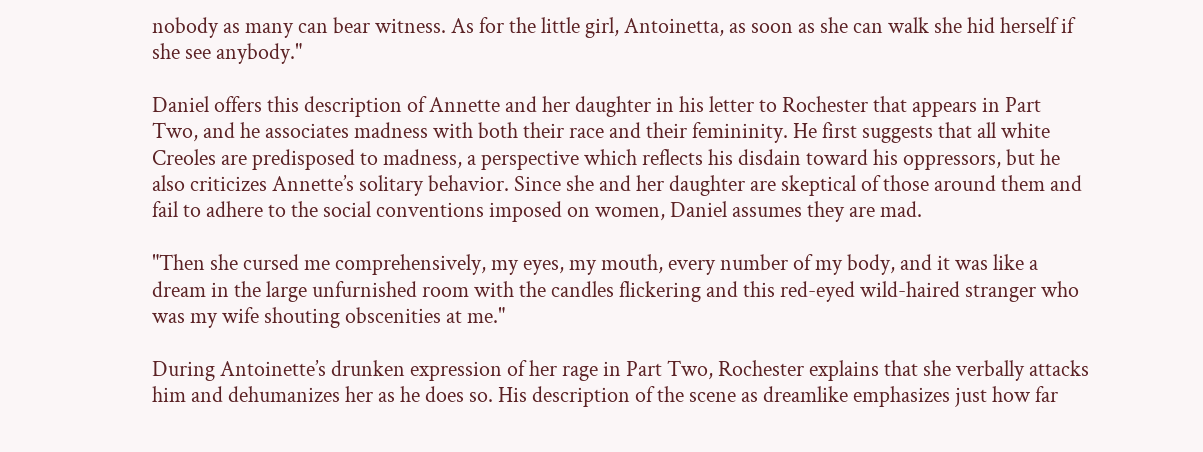nobody as many can bear witness. As for the little girl, Antoinetta, as soon as she can walk she hid herself if she see anybody."

Daniel offers this description of Annette and her daughter in his letter to Rochester that appears in Part Two, and he associates madness with both their race and their femininity. He first suggests that all white Creoles are predisposed to madness, a perspective which reflects his disdain toward his oppressors, but he also criticizes Annette’s solitary behavior. Since she and her daughter are skeptical of those around them and fail to adhere to the social conventions imposed on women, Daniel assumes they are mad.

"Then she cursed me comprehensively, my eyes, my mouth, every number of my body, and it was like a dream in the large unfurnished room with the candles flickering and this red-eyed wild-haired stranger who was my wife shouting obscenities at me."

During Antoinette’s drunken expression of her rage in Part Two, Rochester explains that she verbally attacks him and dehumanizes her as he does so. His description of the scene as dreamlike emphasizes just how far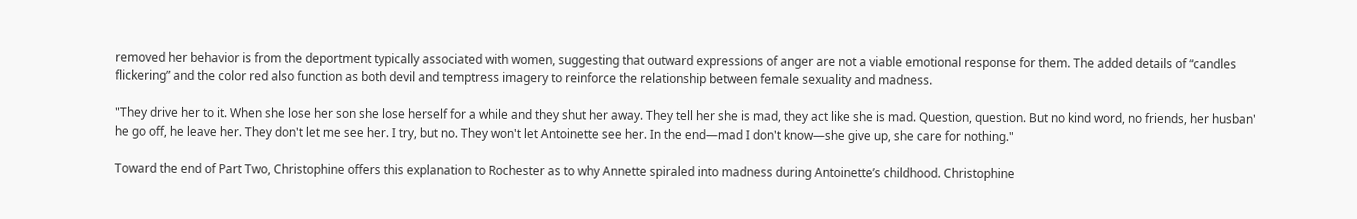removed her behavior is from the deportment typically associated with women, suggesting that outward expressions of anger are not a viable emotional response for them. The added details of “candles flickering” and the color red also function as both devil and temptress imagery to reinforce the relationship between female sexuality and madness.

"They drive her to it. When she lose her son she lose herself for a while and they shut her away. They tell her she is mad, they act like she is mad. Question, question. But no kind word, no friends, her husban' he go off, he leave her. They don't let me see her. I try, but no. They won't let Antoinette see her. In the end—mad I don't know—she give up, she care for nothing."

Toward the end of Part Two, Christophine offers this explanation to Rochester as to why Annette spiraled into madness during Antoinette’s childhood. Christophine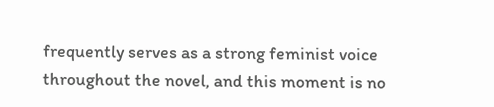frequently serves as a strong feminist voice throughout the novel, and this moment is no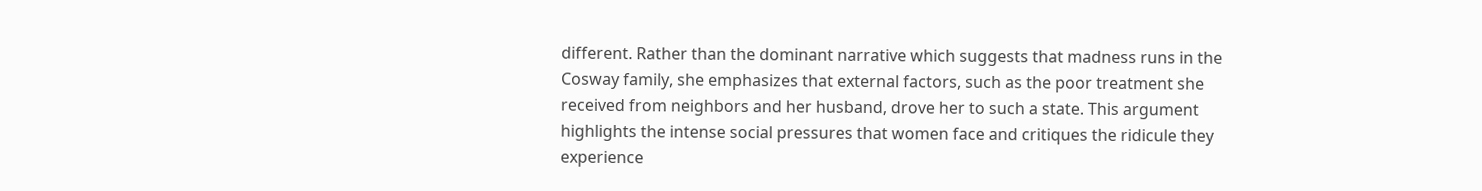different. Rather than the dominant narrative which suggests that madness runs in the Cosway family, she emphasizes that external factors, such as the poor treatment she received from neighbors and her husband, drove her to such a state. This argument highlights the intense social pressures that women face and critiques the ridicule they experience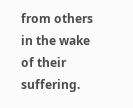from others in the wake of their suffering.